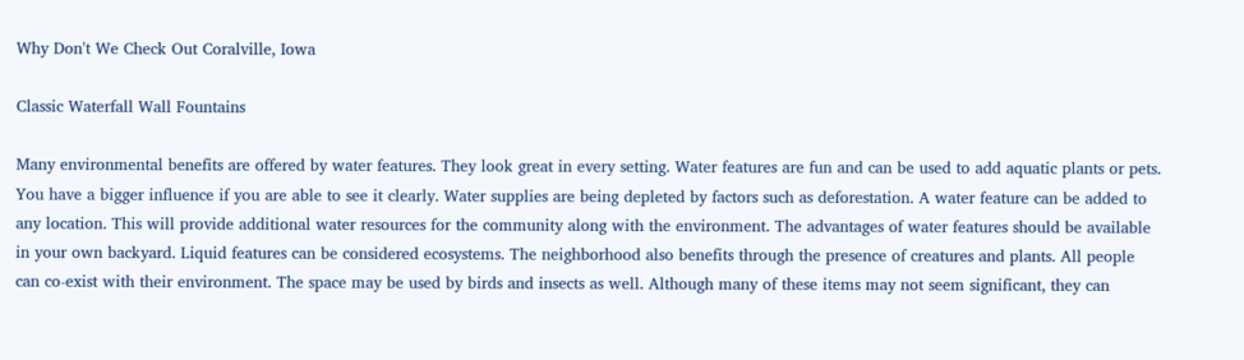Why Don't We Check Out Coralville, Iowa

Classic Waterfall Wall Fountains

Many environmental benefits are offered by water features. They look great in every setting. Water features are fun and can be used to add aquatic plants or pets. You have a bigger influence if you are able to see it clearly. Water supplies are being depleted by factors such as deforestation. A water feature can be added to any location. This will provide additional water resources for the community along with the environment. The advantages of water features should be available in your own backyard. Liquid features can be considered ecosystems. The neighborhood also benefits through the presence of creatures and plants. All people can co-exist with their environment. The space may be used by birds and insects as well. Although many of these items may not seem significant, they can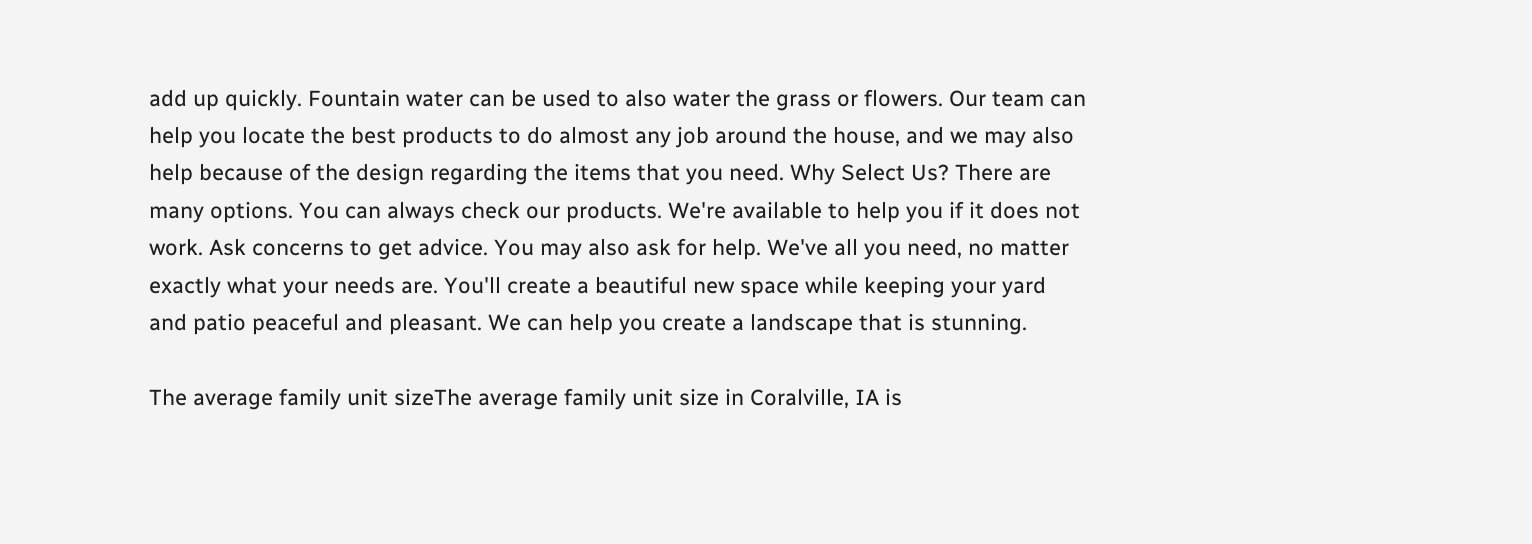add up quickly. Fountain water can be used to also water the grass or flowers. Our team can help you locate the best products to do almost any job around the house, and we may also help because of the design regarding the items that you need. Why Select Us? There are many options. You can always check our products. We're available to help you if it does not work. Ask concerns to get advice. You may also ask for help. We've all you need, no matter exactly what your needs are. You'll create a beautiful new space while keeping your yard and patio peaceful and pleasant. We can help you create a landscape that is stunning.

The average family unit sizeThe average family unit size in Coralville, IA is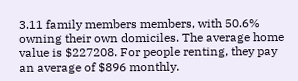3.11 family members members, with 50.6% owning their own domiciles. The average home value is $227208. For people renting, they pay an average of $896 monthly.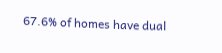67.6% of homes have dual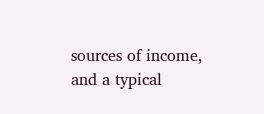sources of income, and a typical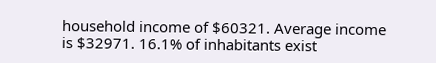household income of $60321. Average income is $32971. 16.1% of inhabitants exist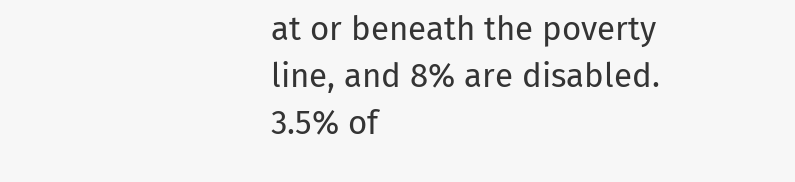at or beneath the poverty line, and 8% are disabled. 3.5% of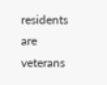residents are veterans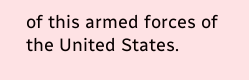of this armed forces of the United States.